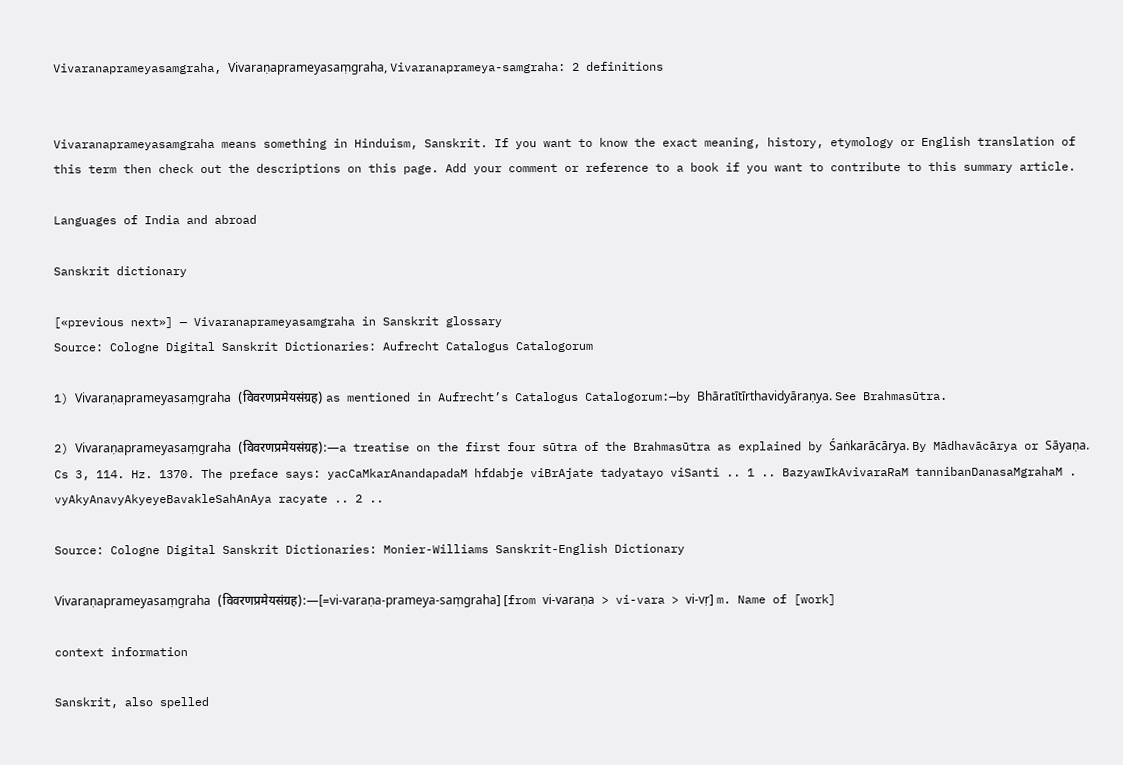Vivaranaprameyasamgraha, Vivaraṇaprameyasaṃgraha, Vivaranaprameya-samgraha: 2 definitions


Vivaranaprameyasamgraha means something in Hinduism, Sanskrit. If you want to know the exact meaning, history, etymology or English translation of this term then check out the descriptions on this page. Add your comment or reference to a book if you want to contribute to this summary article.

Languages of India and abroad

Sanskrit dictionary

[«previous next»] — Vivaranaprameyasamgraha in Sanskrit glossary
Source: Cologne Digital Sanskrit Dictionaries: Aufrecht Catalogus Catalogorum

1) Vivaraṇaprameyasaṃgraha (विवरणप्रमेयसंग्रह) as mentioned in Aufrecht’s Catalogus Catalogorum:—by Bhāratītīrthavidyāraṇya. See Brahmasūtra.

2) Vivaraṇaprameyasaṃgraha (विवरणप्रमेयसंग्रह):—a treatise on the first four sūtra of the Brahmasūtra as explained by Śaṅkarācārya. By Mādhavācārya or Sāyaṇa. Cs 3, 114. Hz. 1370. The preface says: yacCaMkarAnandapadaM hfdabje viBrAjate tadyatayo viSanti .. 1 .. BazyawIkAvivaraRaM tannibanDanasaMgrahaM . vyAkyAnavyAkyeyeBavakleSahAnAya racyate .. 2 ..

Source: Cologne Digital Sanskrit Dictionaries: Monier-Williams Sanskrit-English Dictionary

Vivaraṇaprameyasaṃgraha (विवरणप्रमेयसंग्रह):—[=vi-varaṇa-prameya-saṃgraha] [from vi-varaṇa > vi-vara > vi-vṛ] m. Name of [work]

context information

Sanskrit, also spelled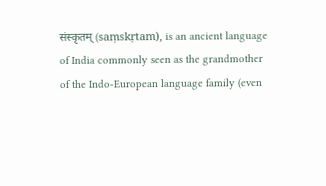संस्कृतम् (saṃskṛtam), is an ancient language of India commonly seen as the grandmother of the Indo-European language family (even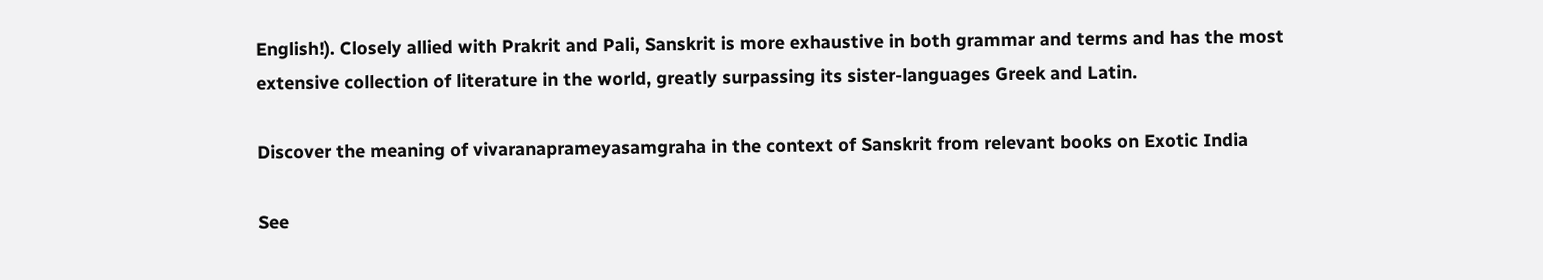English!). Closely allied with Prakrit and Pali, Sanskrit is more exhaustive in both grammar and terms and has the most extensive collection of literature in the world, greatly surpassing its sister-languages Greek and Latin.

Discover the meaning of vivaranaprameyasamgraha in the context of Sanskrit from relevant books on Exotic India

See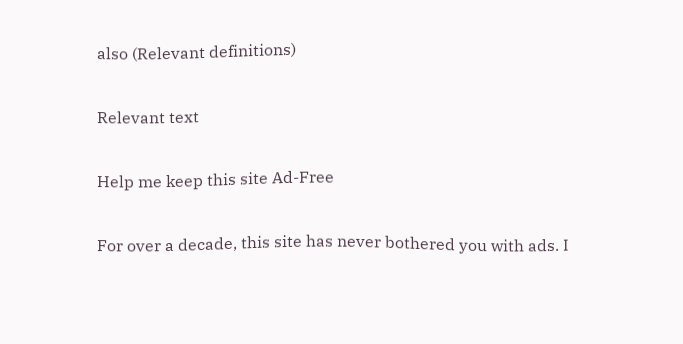also (Relevant definitions)

Relevant text

Help me keep this site Ad-Free

For over a decade, this site has never bothered you with ads. I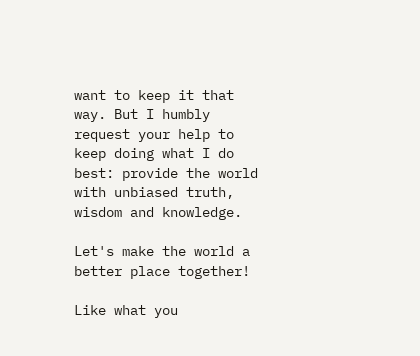want to keep it that way. But I humbly request your help to keep doing what I do best: provide the world with unbiased truth, wisdom and knowledge.

Let's make the world a better place together!

Like what you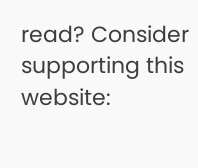read? Consider supporting this website: